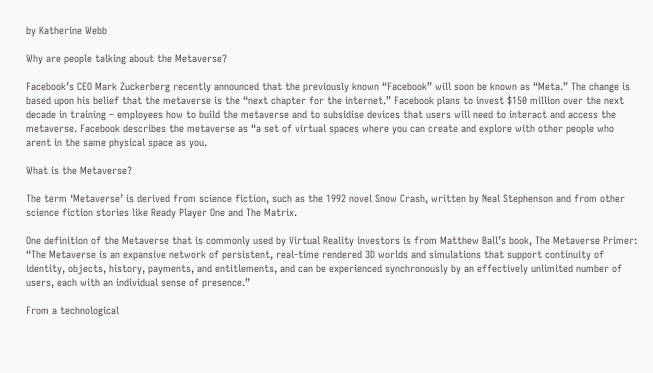by Katherine Webb

Why are people talking about the Metaverse?

Facebook’s CEO Mark Zuckerberg recently announced that the previously known “Facebook” will soon be known as “Meta.” The change is based upon his belief that the metaverse is the “next chapter for the internet.” Facebook plans to invest $150 million over the next decade in training – employees how to build the metaverse and to subsidise devices that users will need to interact and access the metaverse. Facebook describes the metaverse as “a set of virtual spaces where you can create and explore with other people who arent in the same physical space as you.

What is the Metaverse?

The term ‘Metaverse’ is derived from science fiction, such as the 1992 novel Snow Crash, written by Neal Stephenson and from other science fiction stories like Ready Player One and The Matrix.

One definition of the Metaverse that is commonly used by Virtual Reality investors is from Matthew Ball’s book, The Metaverse Primer: “The Metaverse is an expansive network of persistent, real-time rendered 3D worlds and simulations that support continuity of identity, objects, history, payments, and entitlements, and can be experienced synchronously by an effectively unlimited number of users, each with an individual sense of presence.”

From a technological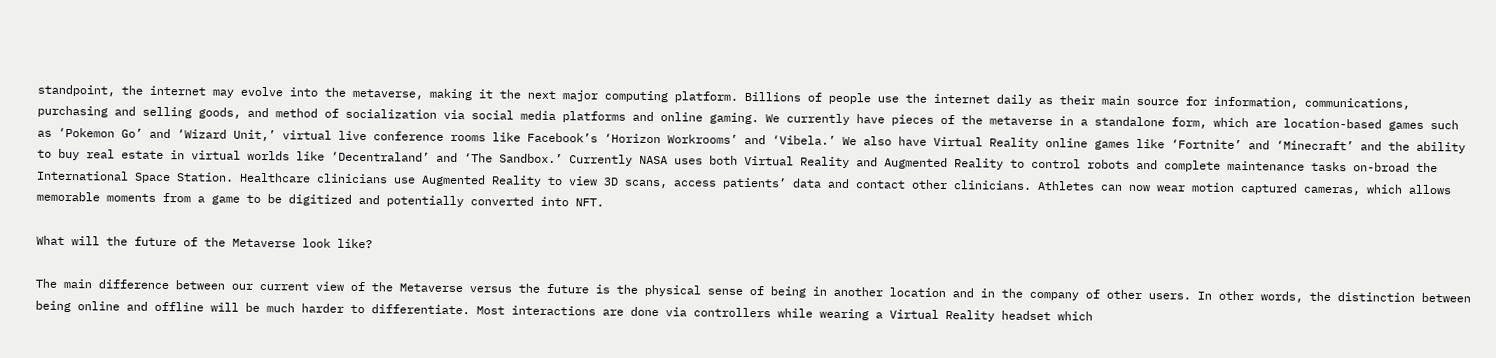standpoint, the internet may evolve into the metaverse, making it the next major computing platform. Billions of people use the internet daily as their main source for information, communications, purchasing and selling goods, and method of socialization via social media platforms and online gaming. We currently have pieces of the metaverse in a standalone form, which are location-based games such as ‘Pokemon Go’ and ‘Wizard Unit,’ virtual live conference rooms like Facebook’s ‘Horizon Workrooms’ and ‘Vibela.’ We also have Virtual Reality online games like ‘Fortnite’ and ‘Minecraft’ and the ability to buy real estate in virtual worlds like ‘Decentraland’ and ‘The Sandbox.’ Currently NASA uses both Virtual Reality and Augmented Reality to control robots and complete maintenance tasks on-broad the International Space Station. Healthcare clinicians use Augmented Reality to view 3D scans, access patients’ data and contact other clinicians. Athletes can now wear motion captured cameras, which allows memorable moments from a game to be digitized and potentially converted into NFT.

What will the future of the Metaverse look like?

The main difference between our current view of the Metaverse versus the future is the physical sense of being in another location and in the company of other users. In other words, the distinction between being online and offline will be much harder to differentiate. Most interactions are done via controllers while wearing a Virtual Reality headset which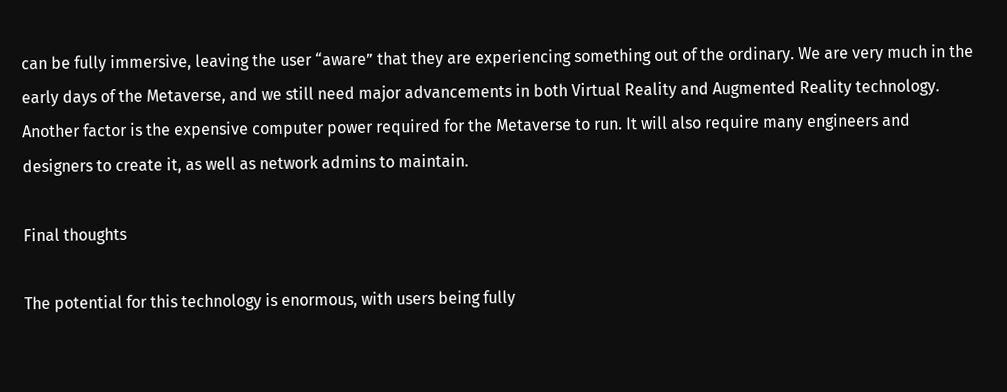can be fully immersive, leaving the user “aware” that they are experiencing something out of the ordinary. We are very much in the early days of the Metaverse, and we still need major advancements in both Virtual Reality and Augmented Reality technology. Another factor is the expensive computer power required for the Metaverse to run. It will also require many engineers and designers to create it, as well as network admins to maintain.

Final thoughts

The potential for this technology is enormous, with users being fully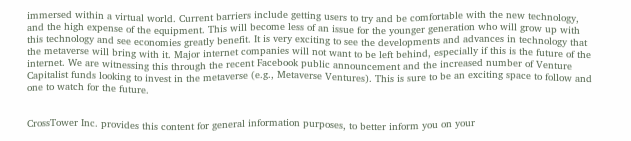immersed within a virtual world. Current barriers include getting users to try and be comfortable with the new technology, and the high expense of the equipment. This will become less of an issue for the younger generation who will grow up with this technology and see economies greatly benefit. It is very exciting to see the developments and advances in technology that the metaverse will bring with it. Major internet companies will not want to be left behind, especially if this is the future of the internet. We are witnessing this through the recent Facebook public announcement and the increased number of Venture Capitalist funds looking to invest in the metaverse (e.g., Metaverse Ventures). This is sure to be an exciting space to follow and one to watch for the future.


CrossTower Inc. provides this content for general information purposes, to better inform you on your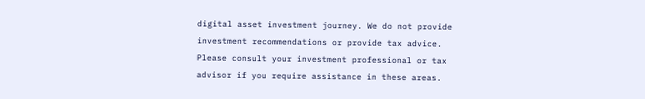digital asset investment journey. We do not provide investment recommendations or provide tax advice. Please consult your investment professional or tax advisor if you require assistance in these areas.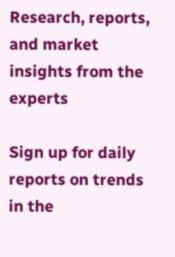Research, reports, and market insights from the experts

Sign up for daily reports on trends in the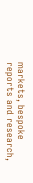markets, bespoke reports and research,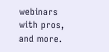webinars with pros, and more.